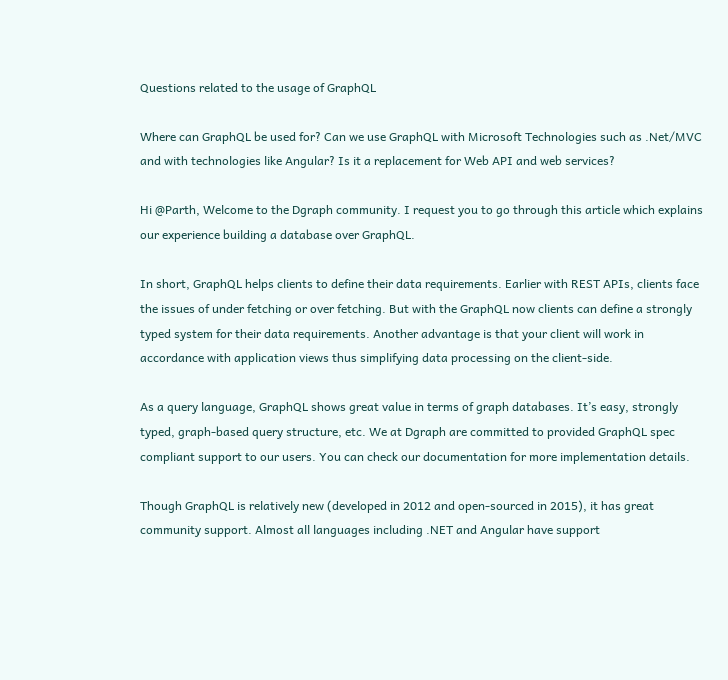Questions related to the usage of GraphQL

Where can GraphQL be used for? Can we use GraphQL with Microsoft Technologies such as .Net/MVC and with technologies like Angular? Is it a replacement for Web API and web services?

Hi @Parth, Welcome to the Dgraph community. I request you to go through this article which explains our experience building a database over GraphQL.

In short, GraphQL helps clients to define their data requirements. Earlier with REST APIs, clients face the issues of under fetching or over fetching. But with the GraphQL now clients can define a strongly typed system for their data requirements. Another advantage is that your client will work in accordance with application views thus simplifying data processing on the client-side.

As a query language, GraphQL shows great value in terms of graph databases. It’s easy, strongly typed, graph-based query structure, etc. We at Dgraph are committed to provided GraphQL spec compliant support to our users. You can check our documentation for more implementation details.

Though GraphQL is relatively new (developed in 2012 and open-sourced in 2015), it has great community support. Almost all languages including .NET and Angular have support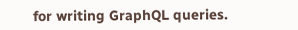for writing GraphQL queries.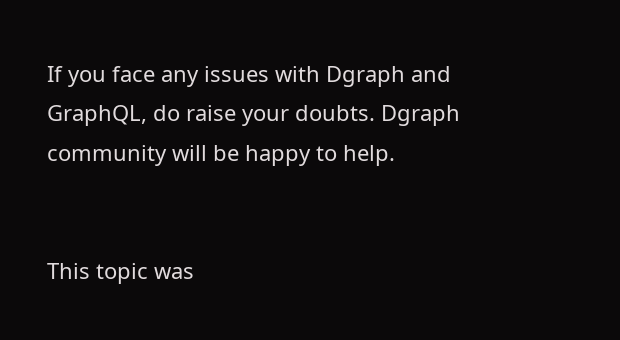If you face any issues with Dgraph and GraphQL, do raise your doubts. Dgraph community will be happy to help.


This topic was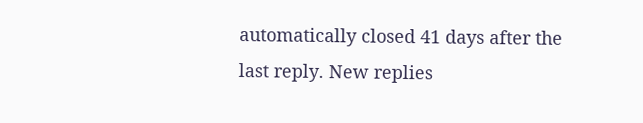automatically closed 41 days after the last reply. New replies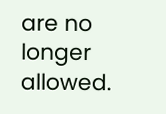are no longer allowed.